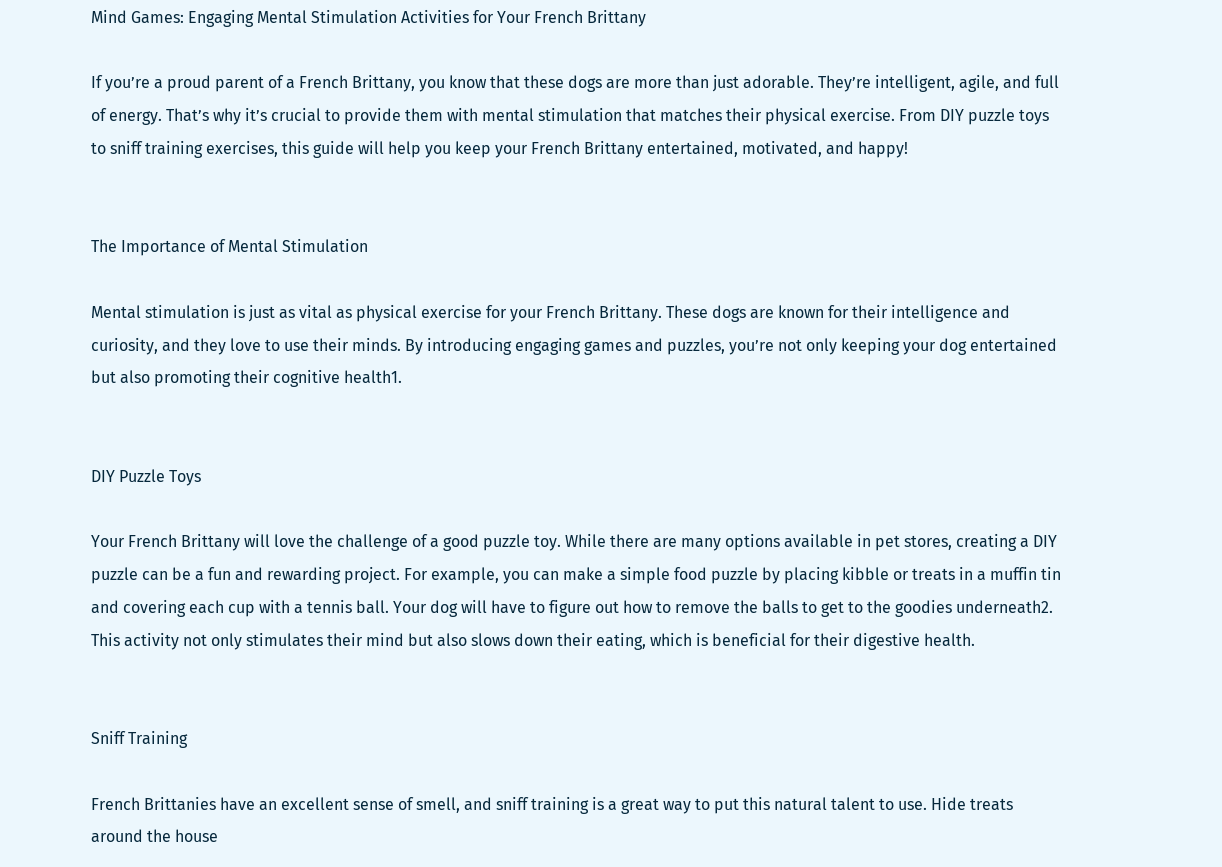Mind Games: Engaging Mental Stimulation Activities for Your French Brittany

If you’re a proud parent of a French Brittany, you know that these dogs are more than just adorable. They’re intelligent, agile, and full of energy. That’s why it’s crucial to provide them with mental stimulation that matches their physical exercise. From DIY puzzle toys to sniff training exercises, this guide will help you keep your French Brittany entertained, motivated, and happy!


The Importance of Mental Stimulation

Mental stimulation is just as vital as physical exercise for your French Brittany. These dogs are known for their intelligence and curiosity, and they love to use their minds. By introducing engaging games and puzzles, you’re not only keeping your dog entertained but also promoting their cognitive health1.


DIY Puzzle Toys

Your French Brittany will love the challenge of a good puzzle toy. While there are many options available in pet stores, creating a DIY puzzle can be a fun and rewarding project. For example, you can make a simple food puzzle by placing kibble or treats in a muffin tin and covering each cup with a tennis ball. Your dog will have to figure out how to remove the balls to get to the goodies underneath2. This activity not only stimulates their mind but also slows down their eating, which is beneficial for their digestive health.


Sniff Training

French Brittanies have an excellent sense of smell, and sniff training is a great way to put this natural talent to use. Hide treats around the house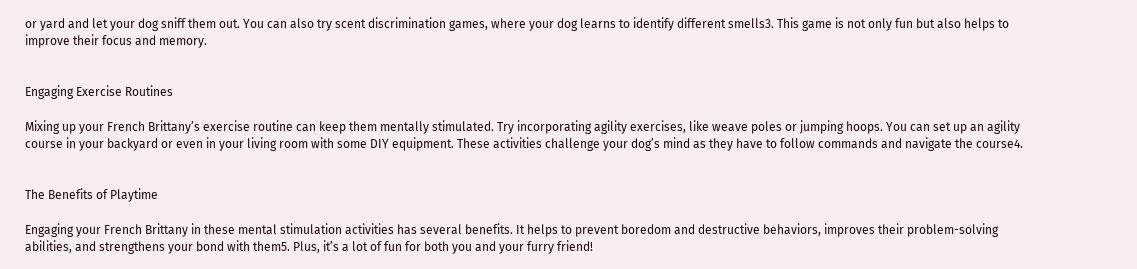or yard and let your dog sniff them out. You can also try scent discrimination games, where your dog learns to identify different smells3. This game is not only fun but also helps to improve their focus and memory.


Engaging Exercise Routines

Mixing up your French Brittany’s exercise routine can keep them mentally stimulated. Try incorporating agility exercises, like weave poles or jumping hoops. You can set up an agility course in your backyard or even in your living room with some DIY equipment. These activities challenge your dog’s mind as they have to follow commands and navigate the course4.


The Benefits of Playtime

Engaging your French Brittany in these mental stimulation activities has several benefits. It helps to prevent boredom and destructive behaviors, improves their problem-solving abilities, and strengthens your bond with them5. Plus, it’s a lot of fun for both you and your furry friend!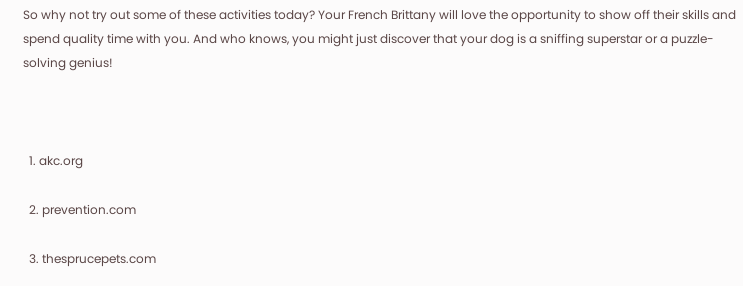So why not try out some of these activities today? Your French Brittany will love the opportunity to show off their skills and spend quality time with you. And who knows, you might just discover that your dog is a sniffing superstar or a puzzle-solving genius!



  1. akc.org

  2. prevention.com

  3. thesprucepets.com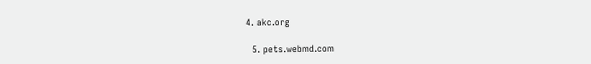4. akc.org

  5. pets.webmd.com